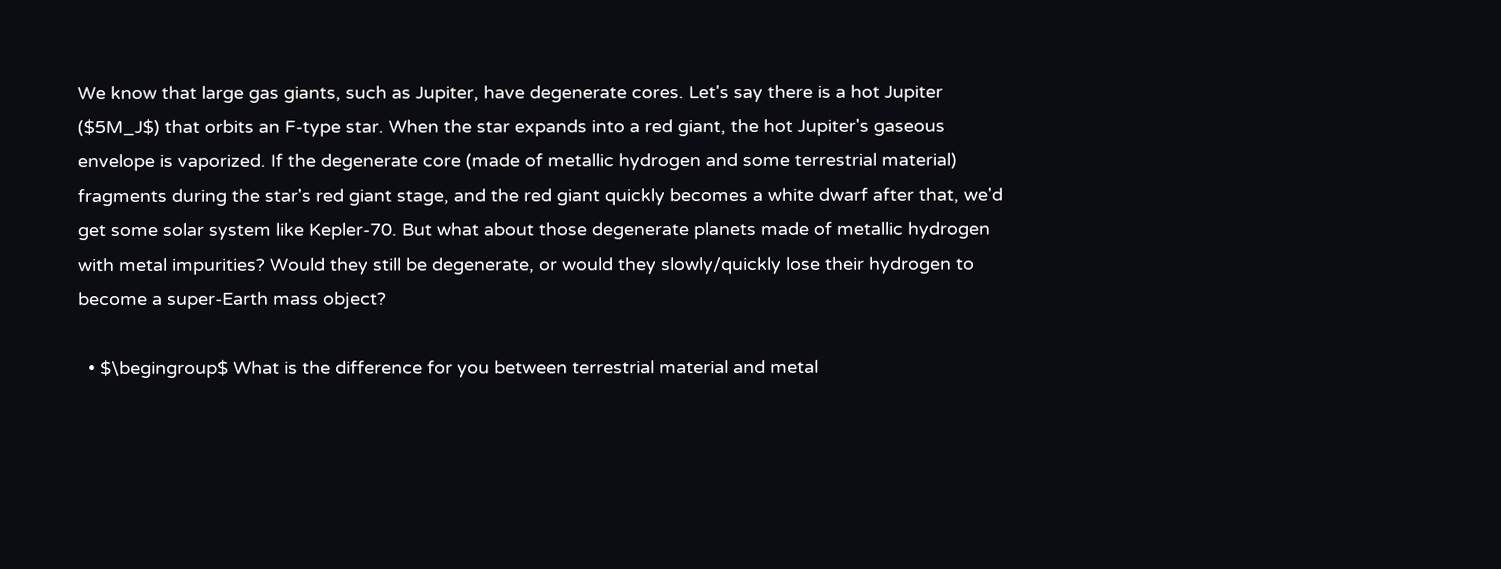We know that large gas giants, such as Jupiter, have degenerate cores. Let's say there is a hot Jupiter ($5M_J$) that orbits an F-type star. When the star expands into a red giant, the hot Jupiter's gaseous envelope is vaporized. If the degenerate core (made of metallic hydrogen and some terrestrial material) fragments during the star's red giant stage, and the red giant quickly becomes a white dwarf after that, we'd get some solar system like Kepler-70. But what about those degenerate planets made of metallic hydrogen with metal impurities? Would they still be degenerate, or would they slowly/quickly lose their hydrogen to become a super-Earth mass object?

  • $\begingroup$ What is the difference for you between terrestrial material and metal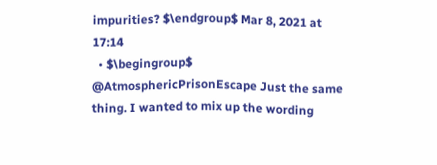impurities? $\endgroup$ Mar 8, 2021 at 17:14
  • $\begingroup$ @AtmosphericPrisonEscape Just the same thing. I wanted to mix up the wording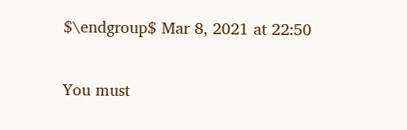$\endgroup$ Mar 8, 2021 at 22:50


You must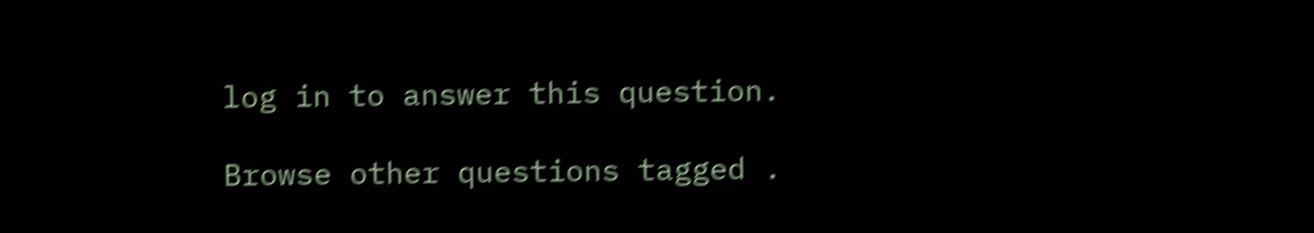log in to answer this question.

Browse other questions tagged .